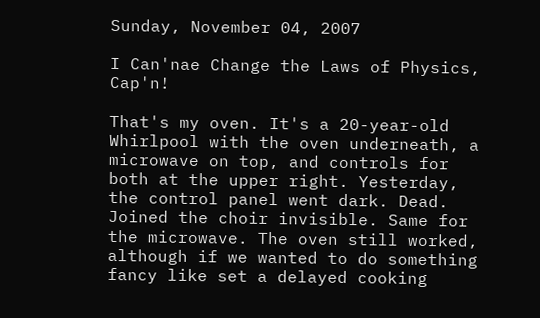Sunday, November 04, 2007

I Can'nae Change the Laws of Physics, Cap'n!

That's my oven. It's a 20-year-old Whirlpool with the oven underneath, a microwave on top, and controls for both at the upper right. Yesterday, the control panel went dark. Dead. Joined the choir invisible. Same for the microwave. The oven still worked, although if we wanted to do something fancy like set a delayed cooking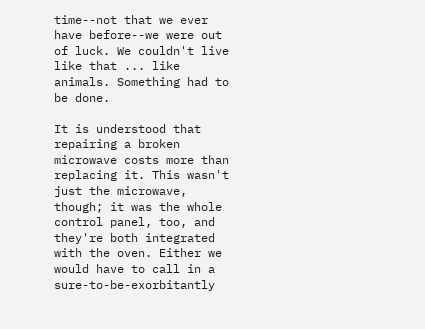time--not that we ever have before--we were out of luck. We couldn't live like that ... like animals. Something had to be done.

It is understood that repairing a broken microwave costs more than replacing it. This wasn't just the microwave, though; it was the whole control panel, too, and they're both integrated with the oven. Either we would have to call in a sure-to-be-exorbitantly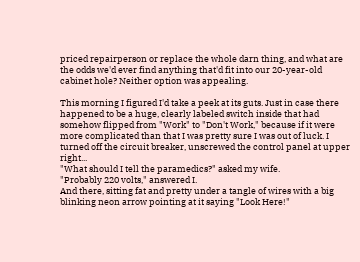priced repairperson or replace the whole darn thing, and what are the odds we'd ever find anything that'd fit into our 20-year-old cabinet hole? Neither option was appealing.

This morning I figured I'd take a peek at its guts. Just in case there happened to be a huge, clearly labeled switch inside that had somehow flipped from "Work" to "Don't Work," because if it were more complicated than that I was pretty sure I was out of luck. I turned off the circuit breaker, unscrewed the control panel at upper right...
"What should I tell the paramedics?" asked my wife.
"Probably 220 volts," answered I.
And there, sitting fat and pretty under a tangle of wires with a big blinking neon arrow pointing at it saying "Look Here!"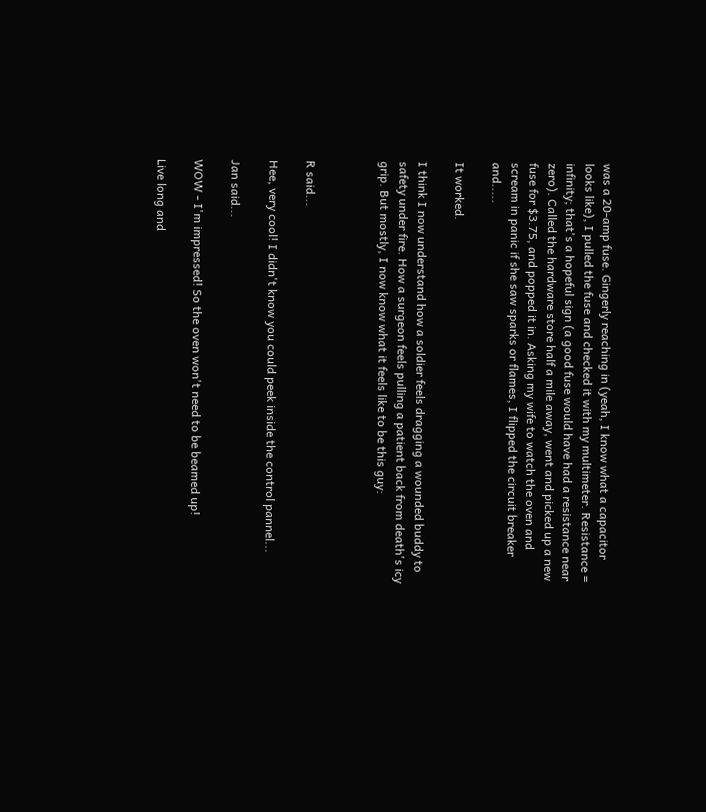was a 20-amp fuse. Gingerly reaching in (yeah, I know what a capacitor looks like), I pulled the fuse and checked it with my multimeter. Resistance = infinity; that's a hopeful sign (a good fuse would have had a resistance near zero). Called the hardware store half a mile away, went and picked up a new fuse for $3.75, and popped it in. Asking my wife to watch the oven and scream in panic if she saw sparks or flames, I flipped the circuit breaker and.....

It worked.

I think I now understand how a soldier feels dragging a wounded buddy to safety under fire. How a surgeon feels pulling a patient back from death's icy grip. But mostly, I now know what it feels like to be this guy:



R said...

Hee, very cool! I didn't know you could peek inside the control pannel...

Jan said...

WOW - I'm impressed! So the oven won't need to be beamed up!

Live long and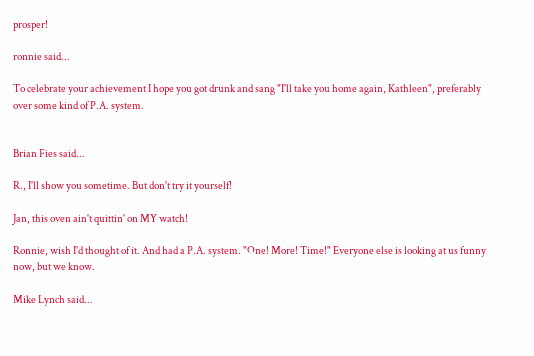prosper!

ronnie said...

To celebrate your achievement I hope you got drunk and sang "I'll take you home again, Kathleen", preferably over some kind of P.A. system.


Brian Fies said...

R., I'll show you sometime. But don't try it yourself!

Jan, this oven ain't quittin' on MY watch!

Ronnie, wish I'd thought of it. And had a P.A. system. "One! More! Time!" Everyone else is looking at us funny now, but we know.

Mike Lynch said...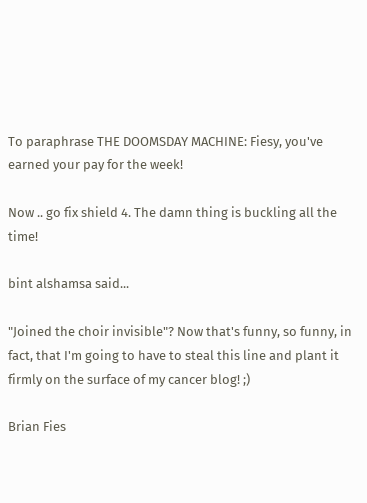To paraphrase THE DOOMSDAY MACHINE: Fiesy, you've earned your pay for the week!

Now .. go fix shield 4. The damn thing is buckling all the time!

bint alshamsa said...

"Joined the choir invisible"? Now that's funny, so funny, in fact, that I'm going to have to steal this line and plant it firmly on the surface of my cancer blog! ;)

Brian Fies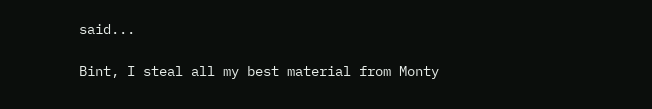said...

Bint, I steal all my best material from Monty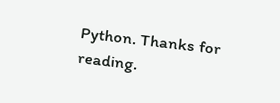Python. Thanks for reading.